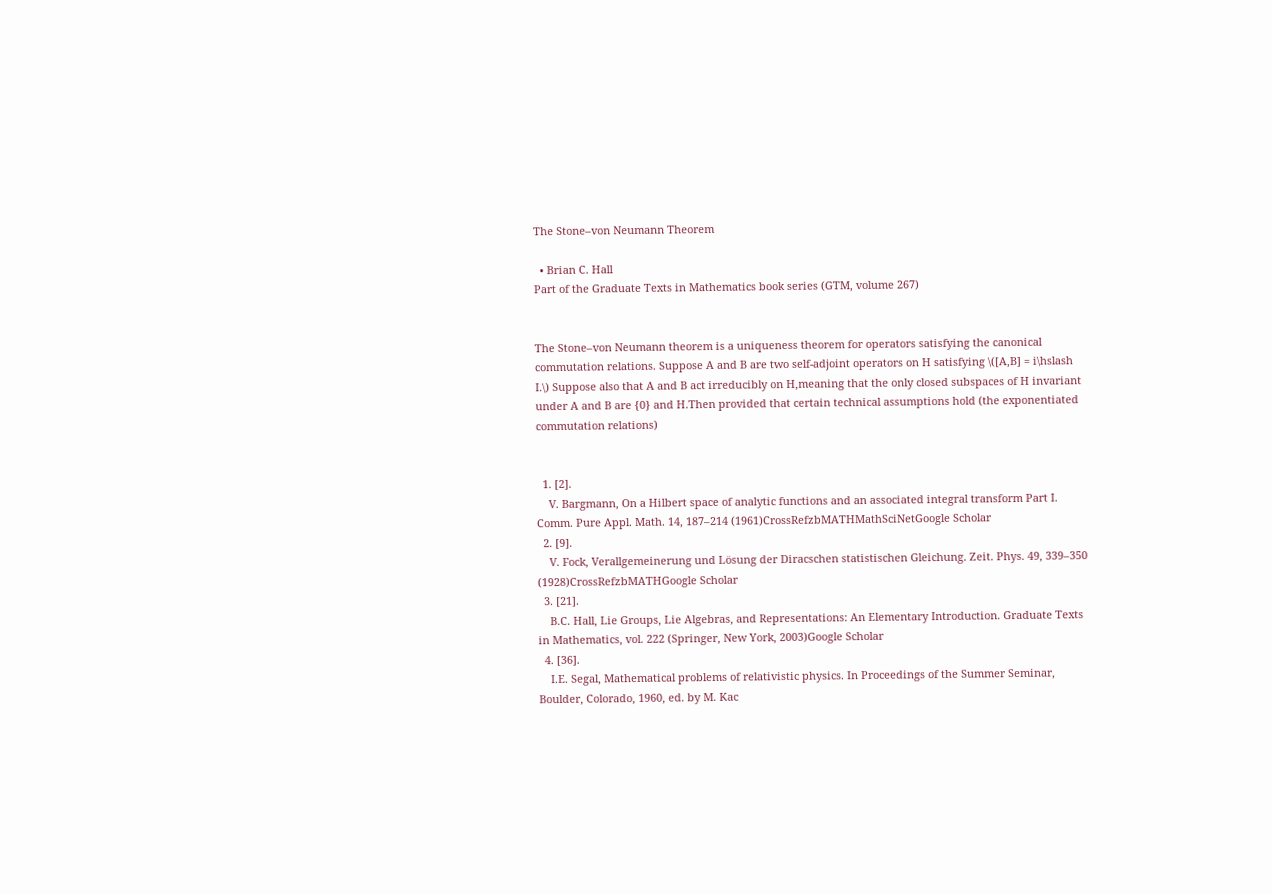The Stone–von Neumann Theorem

  • Brian C. Hall
Part of the Graduate Texts in Mathematics book series (GTM, volume 267)


The Stone–von Neumann theorem is a uniqueness theorem for operators satisfying the canonical commutation relations. Suppose A and B are two self-adjoint operators on H satisfying \([A,B] = i\hslash I.\) Suppose also that A and B act irreducibly on H,meaning that the only closed subspaces of H invariant under A and B are {0} and H.Then provided that certain technical assumptions hold (the exponentiated commutation relations)


  1. [2].
    V. Bargmann, On a Hilbert space of analytic functions and an associated integral transform Part I. Comm. Pure Appl. Math. 14, 187–214 (1961)CrossRefzbMATHMathSciNetGoogle Scholar
  2. [9].
    V. Fock, Verallgemeinerung und Lösung der Diracschen statistischen Gleichung. Zeit. Phys. 49, 339–350 (1928)CrossRefzbMATHGoogle Scholar
  3. [21].
    B.C. Hall, Lie Groups, Lie Algebras, and Representations: An Elementary Introduction. Graduate Texts in Mathematics, vol. 222 (Springer, New York, 2003)Google Scholar
  4. [36].
    I.E. Segal, Mathematical problems of relativistic physics. In Proceedings of the Summer Seminar, Boulder, Colorado, 1960, ed. by M. Kac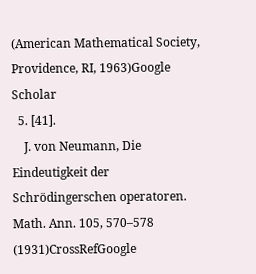(American Mathematical Society, Providence, RI, 1963)Google Scholar
  5. [41].
    J. von Neumann, Die Eindeutigkeit der Schrödingerschen operatoren. Math. Ann. 105, 570–578 (1931)CrossRefGoogle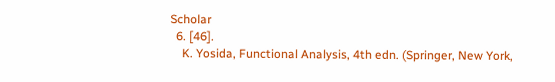Scholar
  6. [46].
    K. Yosida, Functional Analysis, 4th edn. (Springer, New York,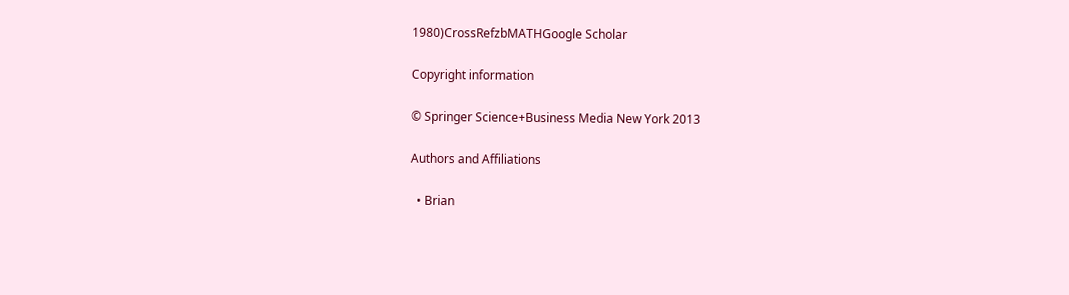1980)CrossRefzbMATHGoogle Scholar

Copyright information

© Springer Science+Business Media New York 2013

Authors and Affiliations

  • Brian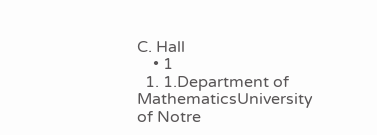C. Hall
    • 1
  1. 1.Department of MathematicsUniversity of Notre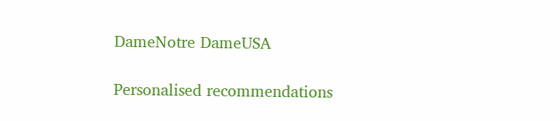DameNotre DameUSA

Personalised recommendations